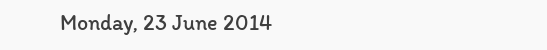Monday, 23 June 2014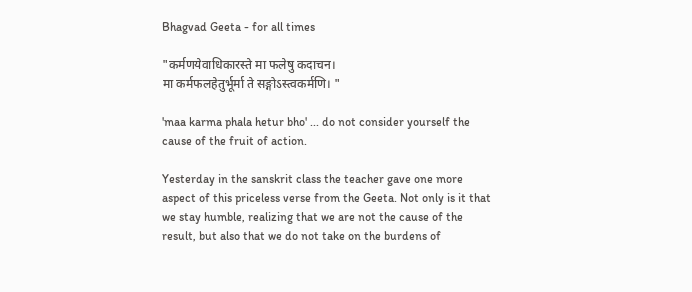Bhagvad Geeta - for all times

"कर्मणयेवाधिकारस्ते मा फलेषु कदाचन।
मा कर्मफलहेतुर्भूर्मा ते सङ्गोऽस्त्वकर्मणि। "

'maa karma phala hetur bho' ... do not consider yourself the cause of the fruit of action.

Yesterday in the sanskrit class the teacher gave one more aspect of this priceless verse from the Geeta. Not only is it that we stay humble, realizing that we are not the cause of the result, but also that we do not take on the burdens of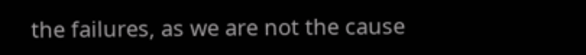the failures, as we are not the cause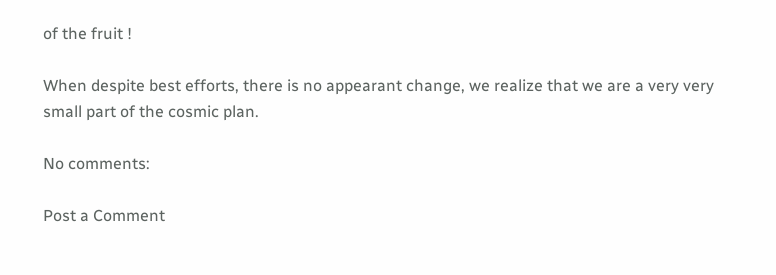of the fruit !

When despite best efforts, there is no appearant change, we realize that we are a very very small part of the cosmic plan.

No comments:

Post a Comment